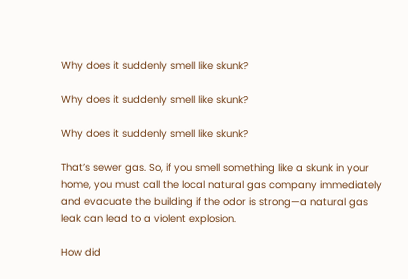Why does it suddenly smell like skunk?

Why does it suddenly smell like skunk?

Why does it suddenly smell like skunk?

That’s sewer gas. So, if you smell something like a skunk in your home, you must call the local natural gas company immediately and evacuate the building if the odor is strong—a natural gas leak can lead to a violent explosion.

How did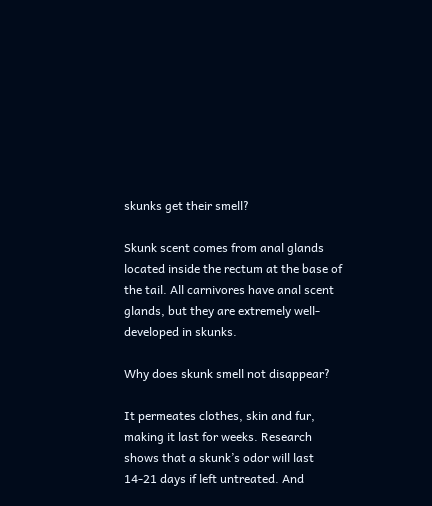skunks get their smell?

Skunk scent comes from anal glands located inside the rectum at the base of the tail. All carnivores have anal scent glands, but they are extremely well-developed in skunks.

Why does skunk smell not disappear?

It permeates clothes, skin and fur, making it last for weeks. Research shows that a skunk’s odor will last 14-21 days if left untreated. And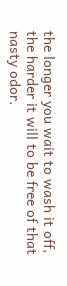the longer you wait to wash it off, the harder it will to be free of that nasty odor.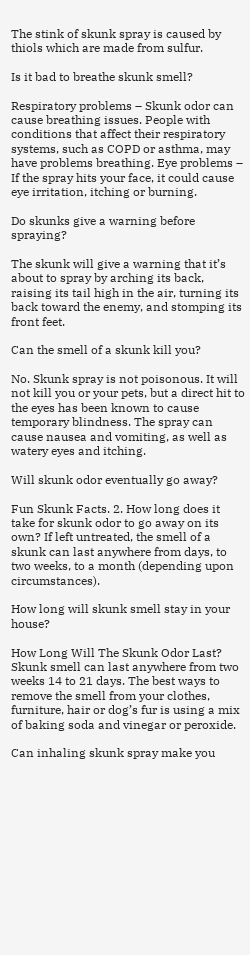The stink of skunk spray is caused by thiols which are made from sulfur.

Is it bad to breathe skunk smell?

Respiratory problems – Skunk odor can cause breathing issues. People with conditions that affect their respiratory systems, such as COPD or asthma, may have problems breathing. Eye problems – If the spray hits your face, it could cause eye irritation, itching or burning.

Do skunks give a warning before spraying?

The skunk will give a warning that it’s about to spray by arching its back, raising its tail high in the air, turning its back toward the enemy, and stomping its front feet.

Can the smell of a skunk kill you?

No. Skunk spray is not poisonous. It will not kill you or your pets, but a direct hit to the eyes has been known to cause temporary blindness. The spray can cause nausea and vomiting, as well as watery eyes and itching.

Will skunk odor eventually go away?

Fun Skunk Facts. 2. How long does it take for skunk odor to go away on its own? If left untreated, the smell of a skunk can last anywhere from days, to two weeks, to a month (depending upon circumstances).

How long will skunk smell stay in your house?

How Long Will The Skunk Odor Last? Skunk smell can last anywhere from two weeks 14 to 21 days. The best ways to remove the smell from your clothes, furniture, hair or dog’s fur is using a mix of baking soda and vinegar or peroxide.

Can inhaling skunk spray make you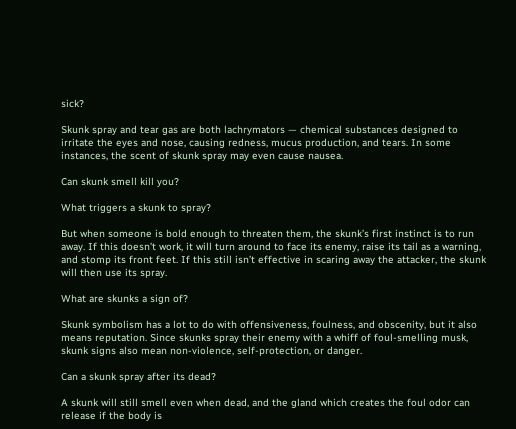sick?

Skunk spray and tear gas are both lachrymators — chemical substances designed to irritate the eyes and nose, causing redness, mucus production, and tears. In some instances, the scent of skunk spray may even cause nausea.

Can skunk smell kill you?

What triggers a skunk to spray?

But when someone is bold enough to threaten them, the skunk’s first instinct is to run away. If this doesn’t work, it will turn around to face its enemy, raise its tail as a warning, and stomp its front feet. If this still isn’t effective in scaring away the attacker, the skunk will then use its spray.

What are skunks a sign of?

Skunk symbolism has a lot to do with offensiveness, foulness, and obscenity, but it also means reputation. Since skunks spray their enemy with a whiff of foul-smelling musk, skunk signs also mean non-violence, self-protection, or danger.

Can a skunk spray after its dead?

A skunk will still smell even when dead, and the gland which creates the foul odor can release if the body is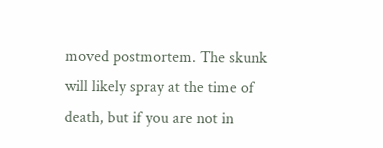moved postmortem. The skunk will likely spray at the time of death, but if you are not in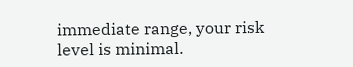immediate range, your risk level is minimal.